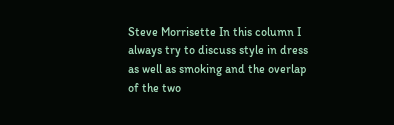Steve Morrisette In this column I always try to discuss style in dress as well as smoking and the overlap of the two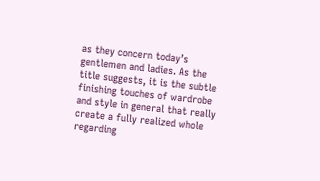as they concern today’s gentlemen and ladies. As the title suggests, it is the subtle finishing touches of wardrobe and style in general that really create a fully realized whole regarding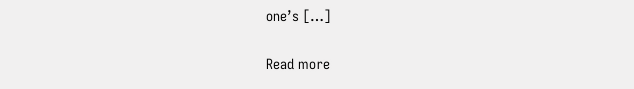one’s […]

Read more